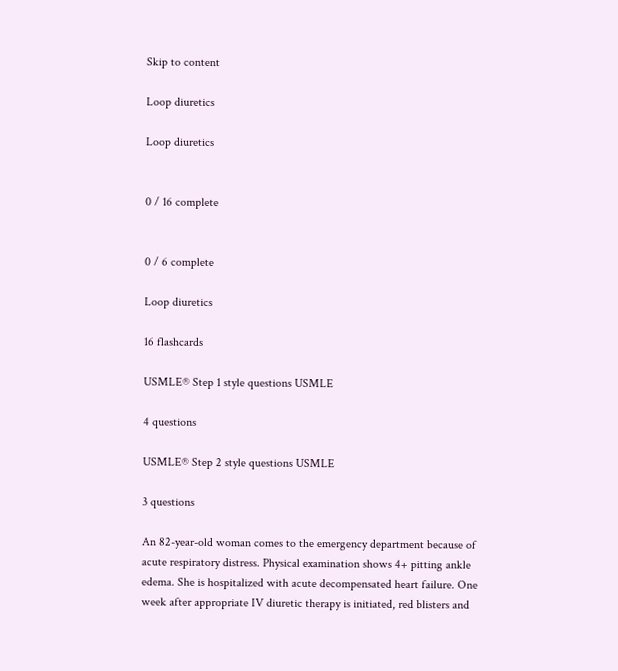Skip to content

Loop diuretics

Loop diuretics


0 / 16 complete


0 / 6 complete

Loop diuretics

16 flashcards

USMLE® Step 1 style questions USMLE

4 questions

USMLE® Step 2 style questions USMLE

3 questions

An 82-year-old woman comes to the emergency department because of acute respiratory distress. Physical examination shows 4+ pitting ankle edema. She is hospitalized with acute decompensated heart failure. One week after appropriate IV diuretic therapy is initiated, red blisters and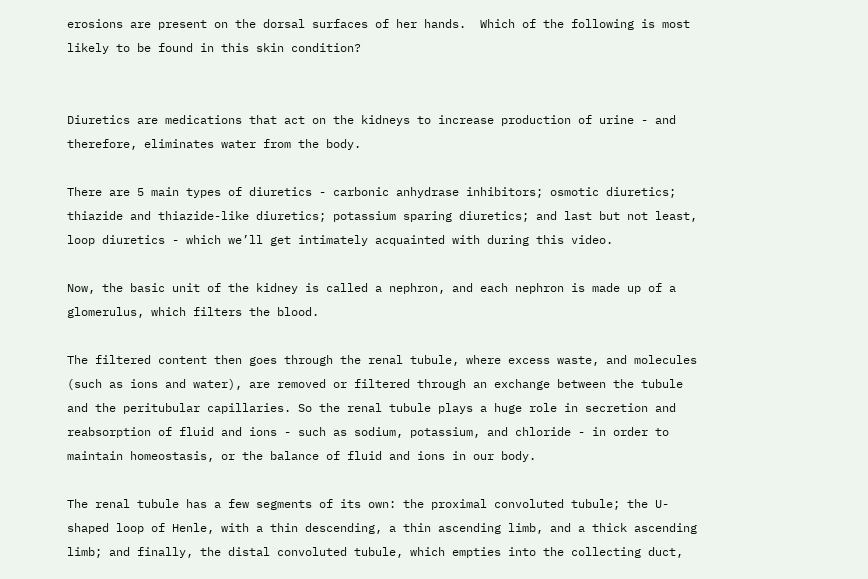erosions are present on the dorsal surfaces of her hands.  Which of the following is most likely to be found in this skin condition?


Diuretics are medications that act on the kidneys to increase production of urine - and therefore, eliminates water from the body.

There are 5 main types of diuretics - carbonic anhydrase inhibitors; osmotic diuretics; thiazide and thiazide-like diuretics; potassium sparing diuretics; and last but not least, loop diuretics - which we’ll get intimately acquainted with during this video.

Now, the basic unit of the kidney is called a nephron, and each nephron is made up of a glomerulus, which filters the blood.

The filtered content then goes through the renal tubule, where excess waste, and molecules (such as ions and water), are removed or filtered through an exchange between the tubule and the peritubular capillaries. So the renal tubule plays a huge role in secretion and reabsorption of fluid and ions - such as sodium, potassium, and chloride - in order to maintain homeostasis, or the balance of fluid and ions in our body.

The renal tubule has a few segments of its own: the proximal convoluted tubule; the U-shaped loop of Henle, with a thin descending, a thin ascending limb, and a thick ascending limb; and finally, the distal convoluted tubule, which empties into the collecting duct,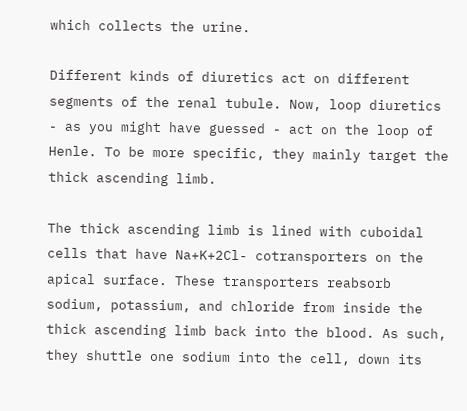which collects the urine.

Different kinds of diuretics act on different segments of the renal tubule. Now, loop diuretics - as you might have guessed - act on the loop of Henle. To be more specific, they mainly target the thick ascending limb.

The thick ascending limb is lined with cuboidal cells that have Na+K+2Cl- cotransporters on the apical surface. These transporters reabsorb sodium, potassium, and chloride from inside the thick ascending limb back into the blood. As such, they shuttle one sodium into the cell, down its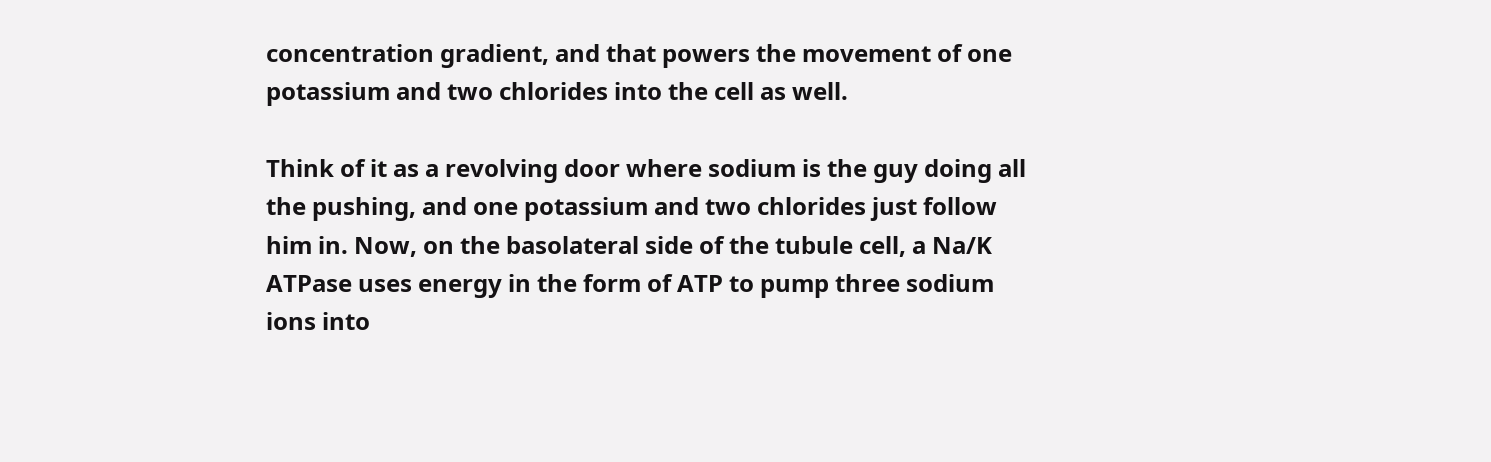concentration gradient, and that powers the movement of one potassium and two chlorides into the cell as well.

Think of it as a revolving door where sodium is the guy doing all the pushing, and one potassium and two chlorides just follow him in. Now, on the basolateral side of the tubule cell, a Na/K ATPase uses energy in the form of ATP to pump three sodium ions into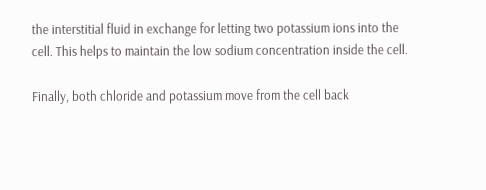the interstitial fluid in exchange for letting two potassium ions into the cell. This helps to maintain the low sodium concentration inside the cell.

Finally, both chloride and potassium move from the cell back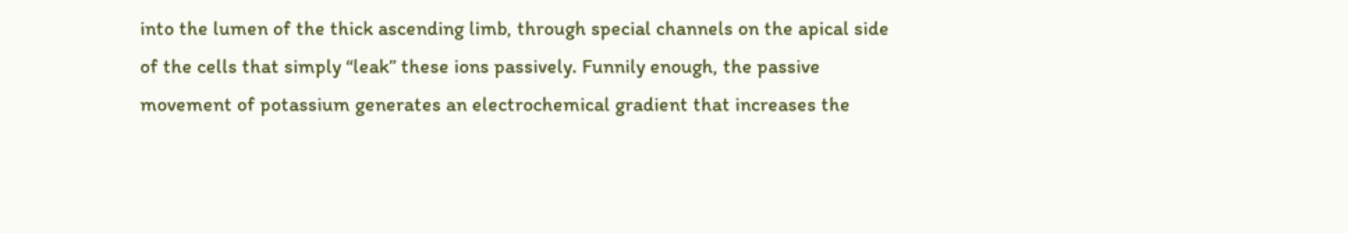into the lumen of the thick ascending limb, through special channels on the apical side of the cells that simply “leak” these ions passively. Funnily enough, the passive movement of potassium generates an electrochemical gradient that increases the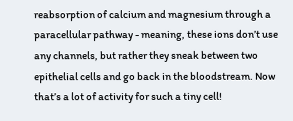reabsorption of calcium and magnesium through a paracellular pathway - meaning, these ions don’t use any channels, but rather they sneak between two epithelial cells and go back in the bloodstream. Now that’s a lot of activity for such a tiny cell!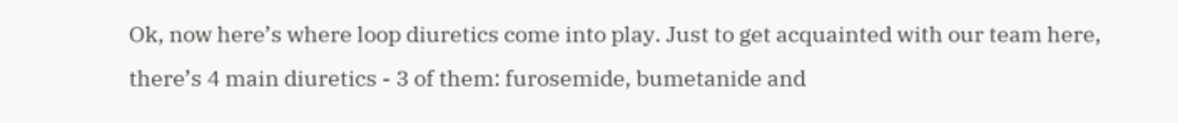Ok, now here’s where loop diuretics come into play. Just to get acquainted with our team here, there’s 4 main diuretics - 3 of them: furosemide, bumetanide and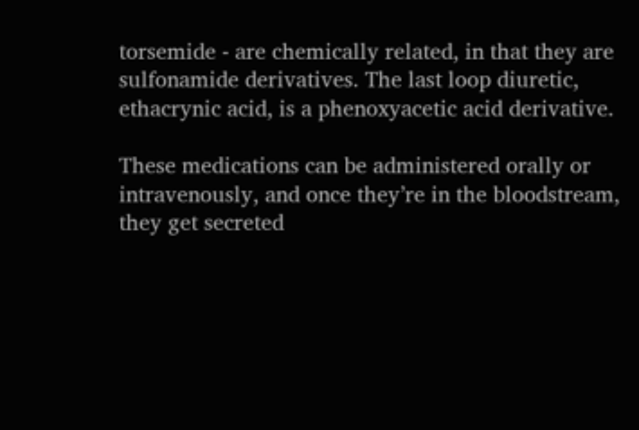torsemide - are chemically related, in that they are sulfonamide derivatives. The last loop diuretic, ethacrynic acid, is a phenoxyacetic acid derivative.

These medications can be administered orally or intravenously, and once they’re in the bloodstream, they get secreted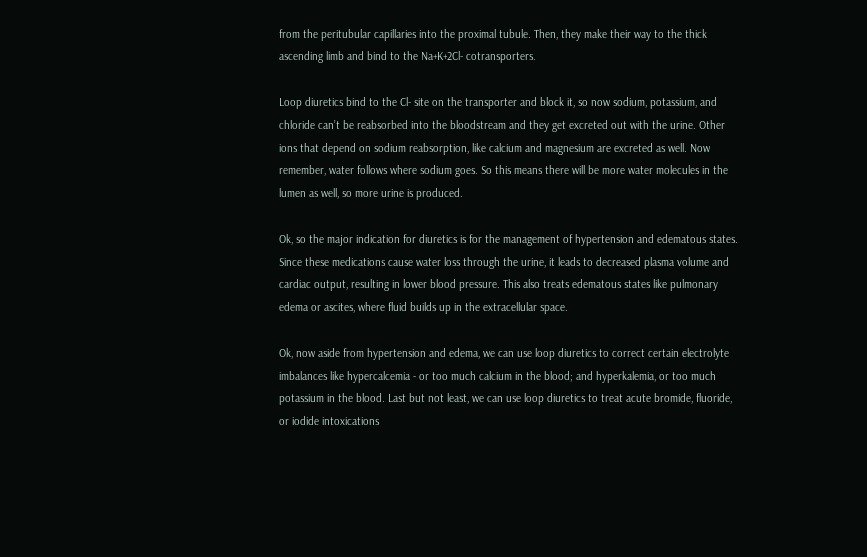from the peritubular capillaries into the proximal tubule. Then, they make their way to the thick ascending limb and bind to the Na+K+2Cl- cotransporters.

Loop diuretics bind to the Cl- site on the transporter and block it, so now sodium, potassium, and chloride can’t be reabsorbed into the bloodstream and they get excreted out with the urine. Other ions that depend on sodium reabsorption, like calcium and magnesium are excreted as well. Now remember, water follows where sodium goes. So this means there will be more water molecules in the lumen as well, so more urine is produced.

Ok, so the major indication for diuretics is for the management of hypertension and edematous states. Since these medications cause water loss through the urine, it leads to decreased plasma volume and cardiac output, resulting in lower blood pressure. This also treats edematous states like pulmonary edema or ascites, where fluid builds up in the extracellular space.

Ok, now aside from hypertension and edema, we can use loop diuretics to correct certain electrolyte imbalances like hypercalcemia - or too much calcium in the blood; and hyperkalemia, or too much potassium in the blood. Last but not least, we can use loop diuretics to treat acute bromide, fluoride, or iodide intoxications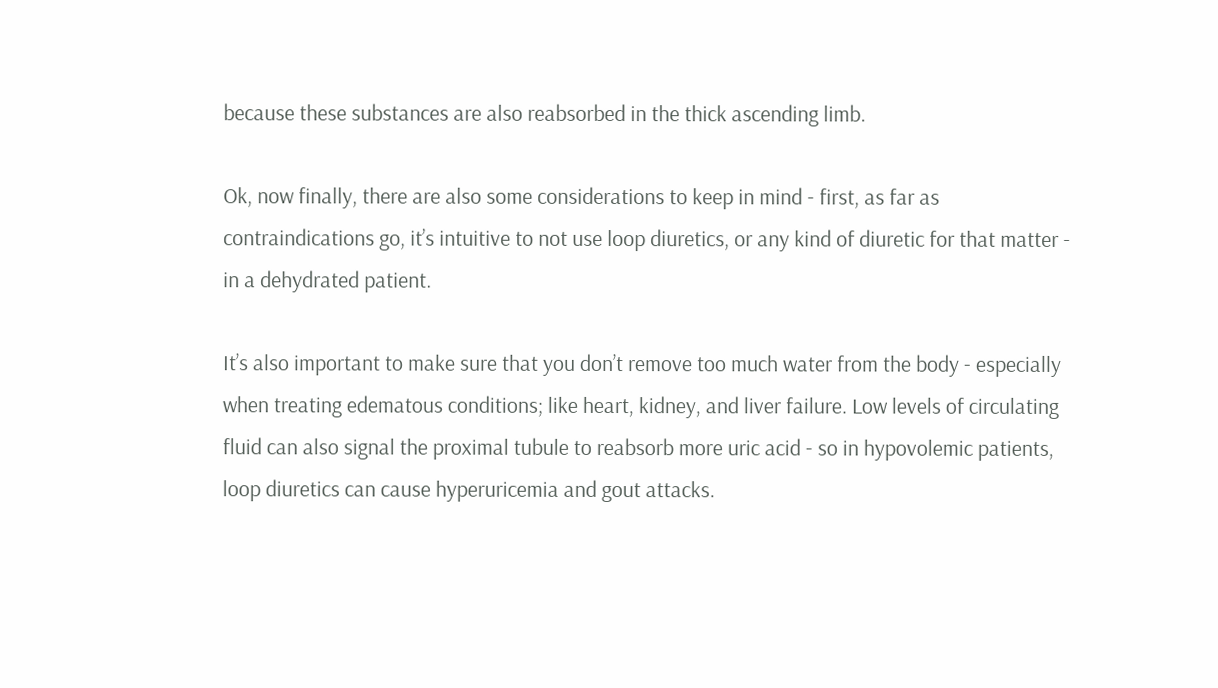because these substances are also reabsorbed in the thick ascending limb.

Ok, now finally, there are also some considerations to keep in mind - first, as far as contraindications go, it’s intuitive to not use loop diuretics, or any kind of diuretic for that matter - in a dehydrated patient.

It’s also important to make sure that you don’t remove too much water from the body - especially when treating edematous conditions; like heart, kidney, and liver failure. Low levels of circulating fluid can also signal the proximal tubule to reabsorb more uric acid - so in hypovolemic patients, loop diuretics can cause hyperuricemia and gout attacks.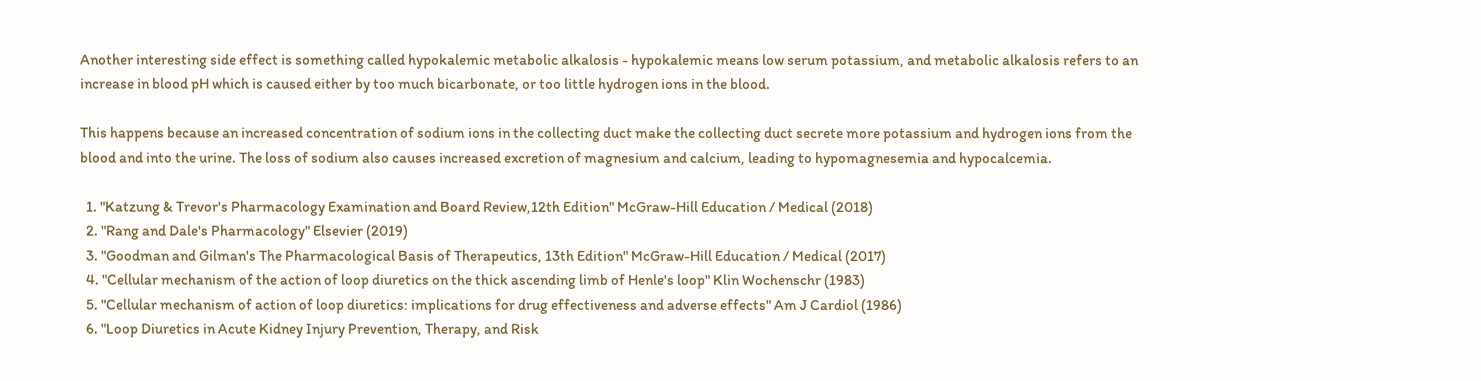Another interesting side effect is something called hypokalemic metabolic alkalosis - hypokalemic means low serum potassium, and metabolic alkalosis refers to an increase in blood pH which is caused either by too much bicarbonate, or too little hydrogen ions in the blood.

This happens because an increased concentration of sodium ions in the collecting duct make the collecting duct secrete more potassium and hydrogen ions from the blood and into the urine. The loss of sodium also causes increased excretion of magnesium and calcium, leading to hypomagnesemia and hypocalcemia.

  1. "Katzung & Trevor's Pharmacology Examination and Board Review,12th Edition" McGraw-Hill Education / Medical (2018)
  2. "Rang and Dale's Pharmacology" Elsevier (2019)
  3. "Goodman and Gilman's The Pharmacological Basis of Therapeutics, 13th Edition" McGraw-Hill Education / Medical (2017)
  4. "Cellular mechanism of the action of loop diuretics on the thick ascending limb of Henle's loop" Klin Wochenschr (1983)
  5. "Cellular mechanism of action of loop diuretics: implications for drug effectiveness and adverse effects" Am J Cardiol (1986)
  6. "Loop Diuretics in Acute Kidney Injury Prevention, Therapy, and Risk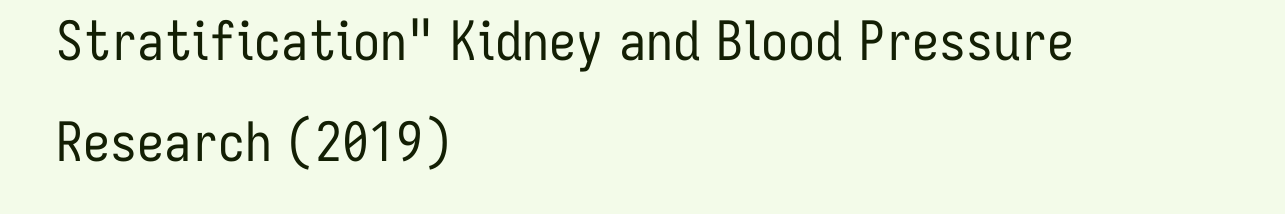Stratification" Kidney and Blood Pressure Research (2019)